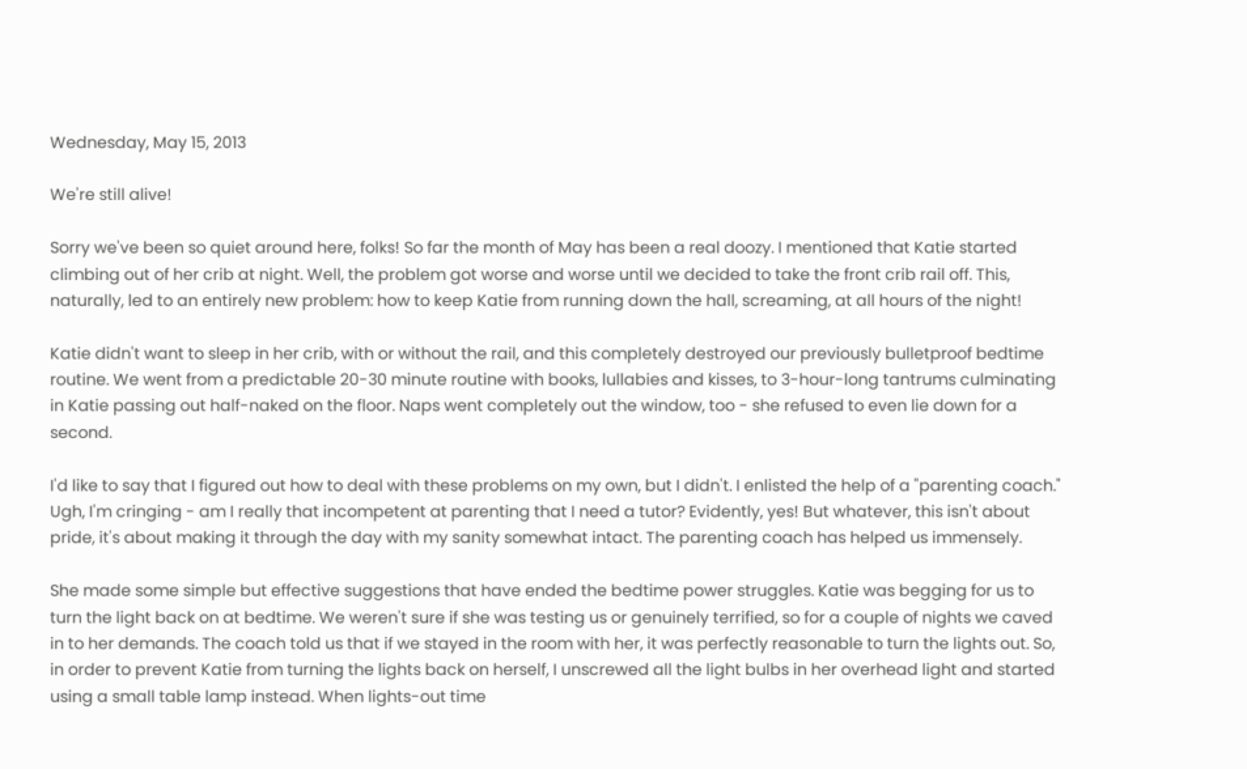Wednesday, May 15, 2013

We're still alive!

Sorry we've been so quiet around here, folks! So far the month of May has been a real doozy. I mentioned that Katie started climbing out of her crib at night. Well, the problem got worse and worse until we decided to take the front crib rail off. This, naturally, led to an entirely new problem: how to keep Katie from running down the hall, screaming, at all hours of the night!

Katie didn't want to sleep in her crib, with or without the rail, and this completely destroyed our previously bulletproof bedtime routine. We went from a predictable 20-30 minute routine with books, lullabies and kisses, to 3-hour-long tantrums culminating in Katie passing out half-naked on the floor. Naps went completely out the window, too - she refused to even lie down for a second.

I'd like to say that I figured out how to deal with these problems on my own, but I didn't. I enlisted the help of a "parenting coach." Ugh, I'm cringing - am I really that incompetent at parenting that I need a tutor? Evidently, yes! But whatever, this isn't about pride, it's about making it through the day with my sanity somewhat intact. The parenting coach has helped us immensely.

She made some simple but effective suggestions that have ended the bedtime power struggles. Katie was begging for us to turn the light back on at bedtime. We weren't sure if she was testing us or genuinely terrified, so for a couple of nights we caved in to her demands. The coach told us that if we stayed in the room with her, it was perfectly reasonable to turn the lights out. So, in order to prevent Katie from turning the lights back on herself, I unscrewed all the light bulbs in her overhead light and started using a small table lamp instead. When lights-out time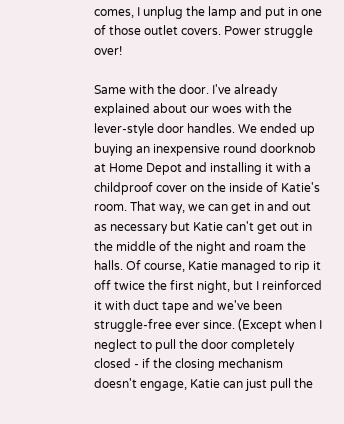comes, I unplug the lamp and put in one of those outlet covers. Power struggle over!

Same with the door. I've already explained about our woes with the lever-style door handles. We ended up buying an inexpensive round doorknob at Home Depot and installing it with a childproof cover on the inside of Katie's room. That way, we can get in and out as necessary but Katie can't get out in the middle of the night and roam the halls. Of course, Katie managed to rip it off twice the first night, but I reinforced it with duct tape and we've been struggle-free ever since. (Except when I neglect to pull the door completely closed - if the closing mechanism doesn't engage, Katie can just pull the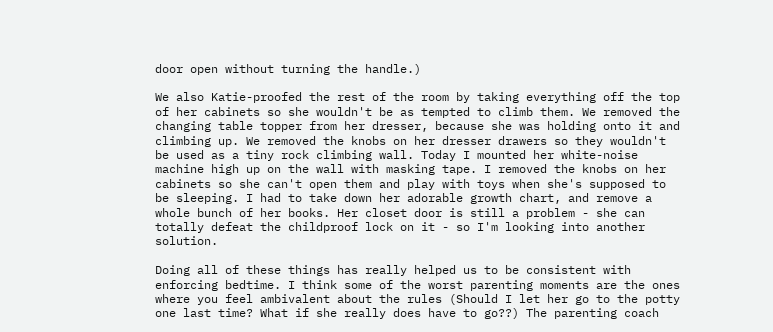door open without turning the handle.)

We also Katie-proofed the rest of the room by taking everything off the top of her cabinets so she wouldn't be as tempted to climb them. We removed the changing table topper from her dresser, because she was holding onto it and climbing up. We removed the knobs on her dresser drawers so they wouldn't be used as a tiny rock climbing wall. Today I mounted her white-noise machine high up on the wall with masking tape. I removed the knobs on her cabinets so she can't open them and play with toys when she's supposed to be sleeping. I had to take down her adorable growth chart, and remove a whole bunch of her books. Her closet door is still a problem - she can totally defeat the childproof lock on it - so I'm looking into another solution.

Doing all of these things has really helped us to be consistent with enforcing bedtime. I think some of the worst parenting moments are the ones where you feel ambivalent about the rules (Should I let her go to the potty one last time? What if she really does have to go??) The parenting coach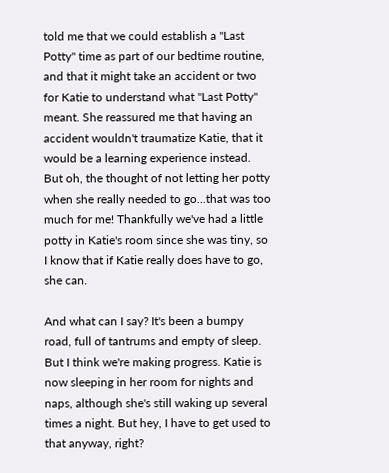told me that we could establish a "Last Potty" time as part of our bedtime routine, and that it might take an accident or two for Katie to understand what "Last Potty" meant. She reassured me that having an accident wouldn't traumatize Katie, that it would be a learning experience instead. But oh, the thought of not letting her potty when she really needed to go...that was too much for me! Thankfully we've had a little potty in Katie's room since she was tiny, so I know that if Katie really does have to go, she can.

And what can I say? It's been a bumpy road, full of tantrums and empty of sleep. But I think we're making progress. Katie is now sleeping in her room for nights and naps, although she's still waking up several times a night. But hey, I have to get used to that anyway, right?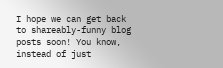I hope we can get back to shareably-funny blog posts soon! You know, instead of just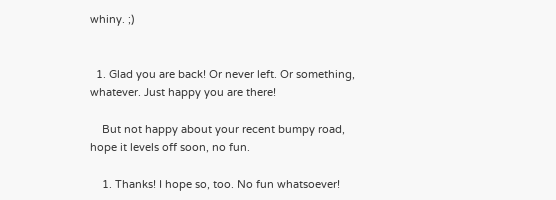whiny. ;)


  1. Glad you are back! Or never left. Or something, whatever. Just happy you are there!

    But not happy about your recent bumpy road, hope it levels off soon, no fun.

    1. Thanks! I hope so, too. No fun whatsoever!